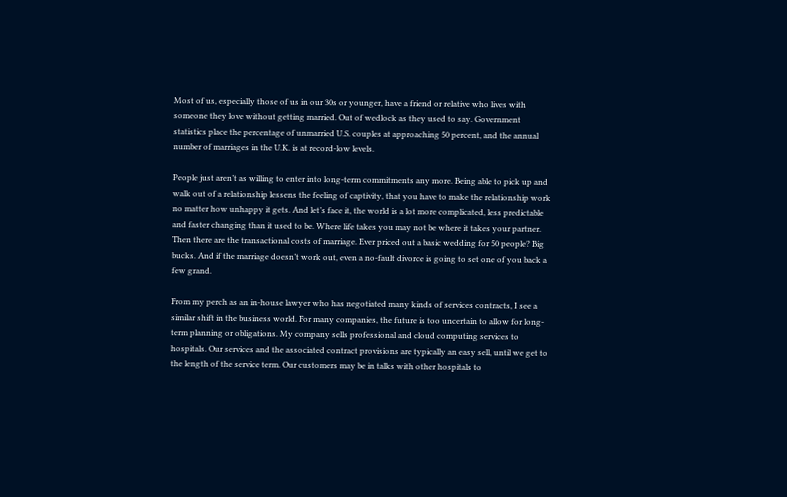Most of us, especially those of us in our 30s or younger, have a friend or relative who lives with someone they love without getting married. Out of wedlock as they used to say. Government statistics place the percentage of unmarried U.S. couples at approaching 50 percent, and the annual number of marriages in the U.K. is at record-low levels.

People just aren’t as willing to enter into long-term commitments any more. Being able to pick up and walk out of a relationship lessens the feeling of captivity, that you have to make the relationship work no matter how unhappy it gets. And let’s face it, the world is a lot more complicated, less predictable and faster changing than it used to be. Where life takes you may not be where it takes your partner. Then there are the transactional costs of marriage. Ever priced out a basic wedding for 50 people? Big bucks. And if the marriage doesn’t work out, even a no-fault divorce is going to set one of you back a few grand.

From my perch as an in-house lawyer who has negotiated many kinds of services contracts, I see a similar shift in the business world. For many companies, the future is too uncertain to allow for long-term planning or obligations. My company sells professional and cloud computing services to hospitals. Our services and the associated contract provisions are typically an easy sell, until we get to the length of the service term. Our customers may be in talks with other hospitals to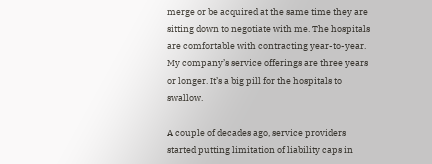merge or be acquired at the same time they are sitting down to negotiate with me. The hospitals are comfortable with contracting year-to-year. My company’s service offerings are three years or longer. It’s a big pill for the hospitals to swallow.

A couple of decades ago, service providers started putting limitation of liability caps in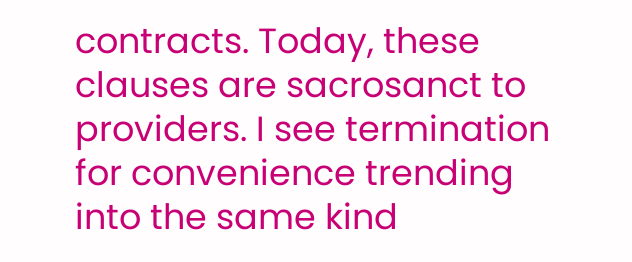contracts. Today, these clauses are sacrosanct to providers. I see termination for convenience trending into the same kind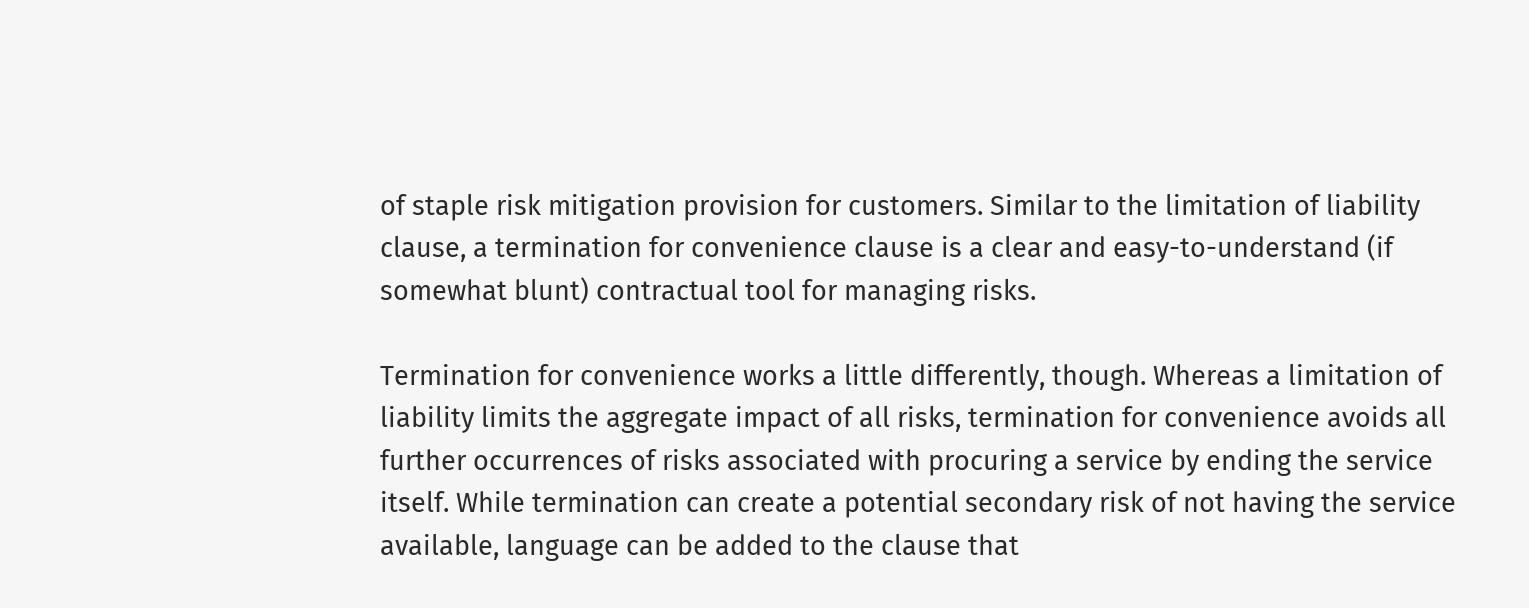of staple risk mitigation provision for customers. Similar to the limitation of liability clause, a termination for convenience clause is a clear and easy-to-understand (if somewhat blunt) contractual tool for managing risks.

Termination for convenience works a little differently, though. Whereas a limitation of liability limits the aggregate impact of all risks, termination for convenience avoids all further occurrences of risks associated with procuring a service by ending the service itself. While termination can create a potential secondary risk of not having the service available, language can be added to the clause that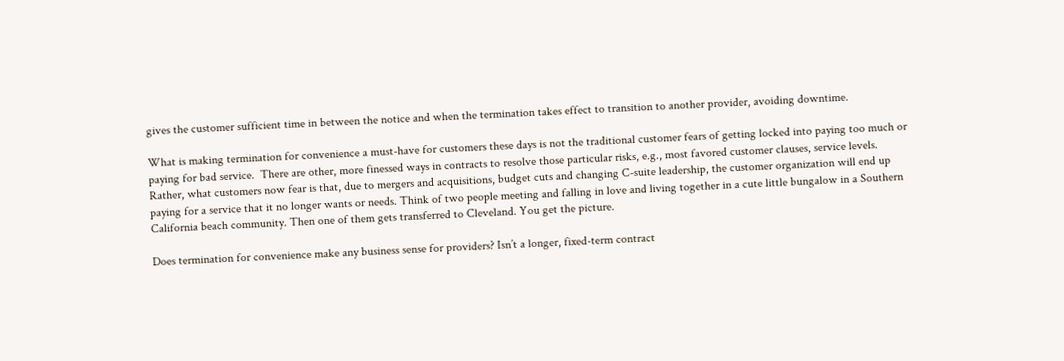gives the customer sufficient time in between the notice and when the termination takes effect to transition to another provider, avoiding downtime.

What is making termination for convenience a must-have for customers these days is not the traditional customer fears of getting locked into paying too much or paying for bad service.  There are other, more finessed ways in contracts to resolve those particular risks, e.g., most favored customer clauses, service levels. Rather, what customers now fear is that, due to mergers and acquisitions, budget cuts and changing C-suite leadership, the customer organization will end up paying for a service that it no longer wants or needs. Think of two people meeting and falling in love and living together in a cute little bungalow in a Southern California beach community. Then one of them gets transferred to Cleveland. You get the picture.

Does termination for convenience make any business sense for providers? Isn’t a longer, fixed-term contract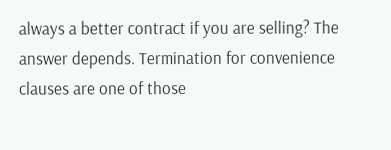always a better contract if you are selling? The answer depends. Termination for convenience clauses are one of those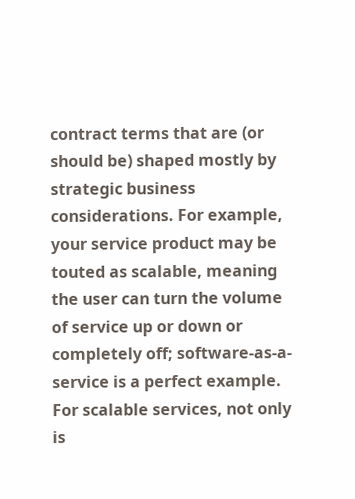contract terms that are (or should be) shaped mostly by strategic business considerations. For example, your service product may be touted as scalable, meaning the user can turn the volume of service up or down or completely off; software-as-a-service is a perfect example. For scalable services, not only is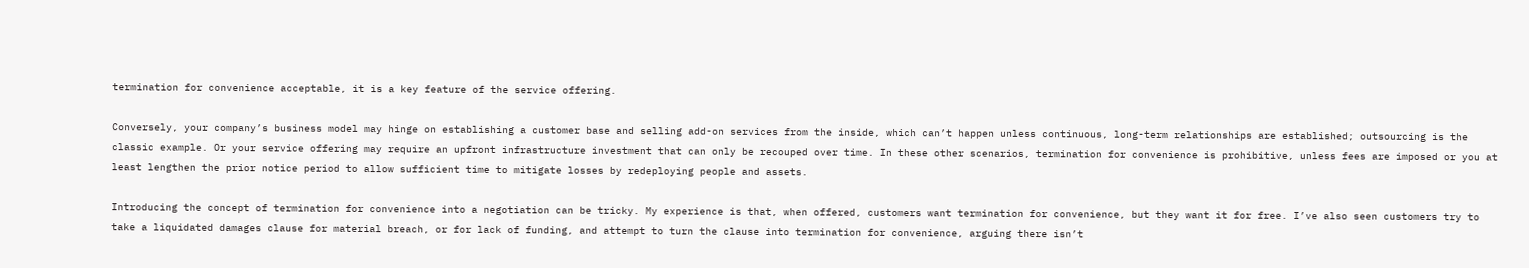termination for convenience acceptable, it is a key feature of the service offering.

Conversely, your company’s business model may hinge on establishing a customer base and selling add-on services from the inside, which can’t happen unless continuous, long-term relationships are established; outsourcing is the classic example. Or your service offering may require an upfront infrastructure investment that can only be recouped over time. In these other scenarios, termination for convenience is prohibitive, unless fees are imposed or you at least lengthen the prior notice period to allow sufficient time to mitigate losses by redeploying people and assets.

Introducing the concept of termination for convenience into a negotiation can be tricky. My experience is that, when offered, customers want termination for convenience, but they want it for free. I’ve also seen customers try to take a liquidated damages clause for material breach, or for lack of funding, and attempt to turn the clause into termination for convenience, arguing there isn’t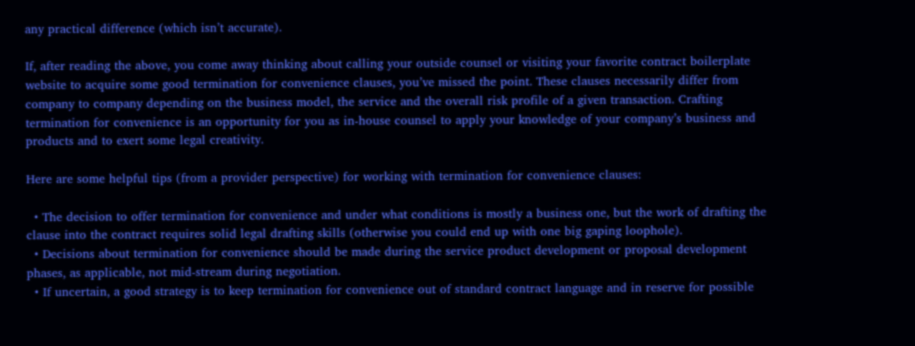any practical difference (which isn’t accurate).

If, after reading the above, you come away thinking about calling your outside counsel or visiting your favorite contract boilerplate website to acquire some good termination for convenience clauses, you’ve missed the point. These clauses necessarily differ from company to company depending on the business model, the service and the overall risk profile of a given transaction. Crafting termination for convenience is an opportunity for you as in-house counsel to apply your knowledge of your company’s business and products and to exert some legal creativity.

Here are some helpful tips (from a provider perspective) for working with termination for convenience clauses:

  • The decision to offer termination for convenience and under what conditions is mostly a business one, but the work of drafting the clause into the contract requires solid legal drafting skills (otherwise you could end up with one big gaping loophole).
  • Decisions about termination for convenience should be made during the service product development or proposal development phases, as applicable, not mid-stream during negotiation.
  • If uncertain, a good strategy is to keep termination for convenience out of standard contract language and in reserve for possible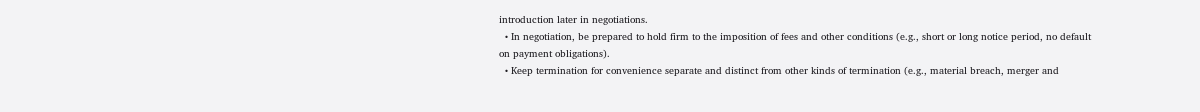introduction later in negotiations.
  • In negotiation, be prepared to hold firm to the imposition of fees and other conditions (e.g., short or long notice period, no default on payment obligations).
  • Keep termination for convenience separate and distinct from other kinds of termination (e.g., material breach, merger and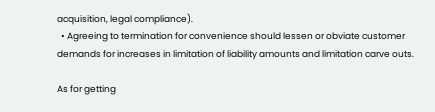acquisition, legal compliance).
  • Agreeing to termination for convenience should lessen or obviate customer demands for increases in limitation of liability amounts and limitation carve outs.

As for getting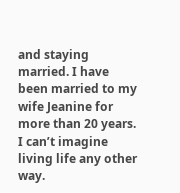and staying married. I have been married to my wife Jeanine for more than 20 years. I can’t imagine living life any other way.